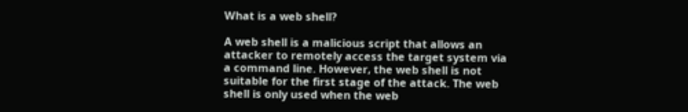What is a web shell?

A web shell is a malicious script that allows an attacker to remotely access the target system via a command line. However, the web shell is not suitable for the first stage of the attack. The web shell is only used when the web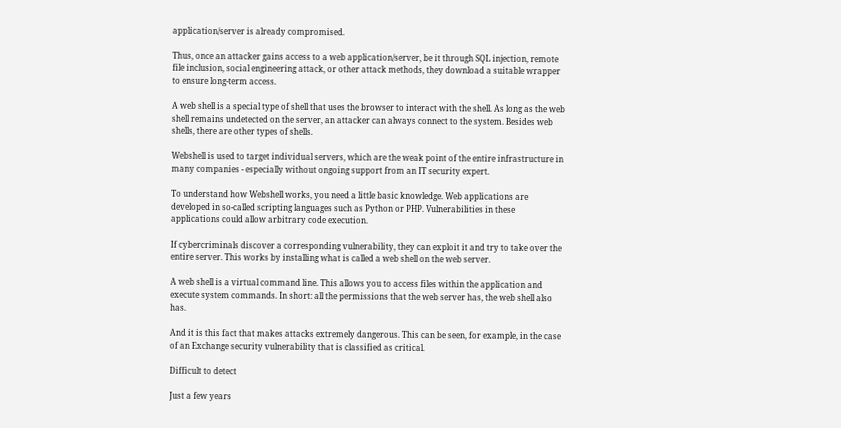application/server is already compromised.

Thus, once an attacker gains access to a web application/server, be it through SQL injection, remote file inclusion, social engineering attack, or other attack methods, they download a suitable wrapper to ensure long-term access.

A web shell is a special type of shell that uses the browser to interact with the shell. As long as the web shell remains undetected on the server, an attacker can always connect to the system. Besides web shells, there are other types of shells.

Webshell is used to target individual servers, which are the weak point of the entire infrastructure in many companies - especially without ongoing support from an IT security expert.

To understand how Webshell works, you need a little basic knowledge. Web applications are developed in so-called scripting languages such as Python or PHP. Vulnerabilities in these applications could allow arbitrary code execution.

If cybercriminals discover a corresponding vulnerability, they can exploit it and try to take over the entire server. This works by installing what is called a web shell on the web server.

A web shell is a virtual command line. This allows you to access files within the application and execute system commands. In short: all the permissions that the web server has, the web shell also has.

And it is this fact that makes attacks extremely dangerous. This can be seen, for example, in the case of an Exchange security vulnerability that is classified as critical.

Difficult to detect

Just a few years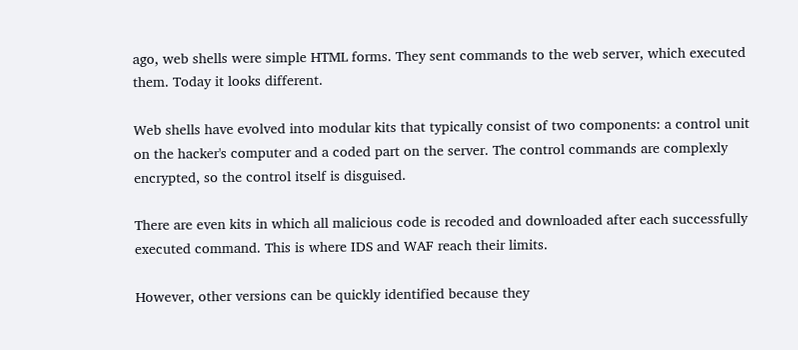ago, web shells were simple HTML forms. They sent commands to the web server, which executed them. Today it looks different.

Web shells have evolved into modular kits that typically consist of two components: a control unit on the hacker's computer and a coded part on the server. The control commands are complexly encrypted, so the control itself is disguised.

There are even kits in which all malicious code is recoded and downloaded after each successfully executed command. This is where IDS and WAF reach their limits.

However, other versions can be quickly identified because they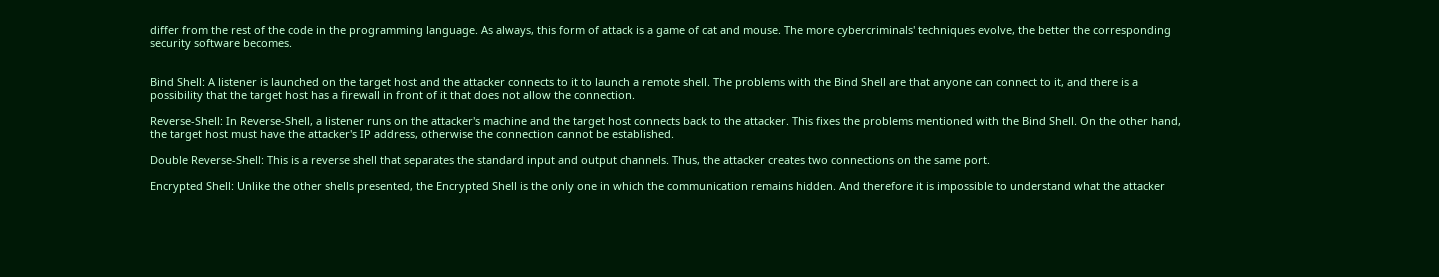differ from the rest of the code in the programming language. As always, this form of attack is a game of cat and mouse. The more cybercriminals' techniques evolve, the better the corresponding security software becomes.


Bind Shell: A listener is launched on the target host and the attacker connects to it to launch a remote shell. The problems with the Bind Shell are that anyone can connect to it, and there is a possibility that the target host has a firewall in front of it that does not allow the connection.

Reverse-Shell: In Reverse-Shell, a listener runs on the attacker's machine and the target host connects back to the attacker. This fixes the problems mentioned with the Bind Shell. On the other hand, the target host must have the attacker's IP address, otherwise the connection cannot be established.

Double Reverse-Shell: This is a reverse shell that separates the standard input and output channels. Thus, the attacker creates two connections on the same port.

Encrypted Shell: Unlike the other shells presented, the Encrypted Shell is the only one in which the communication remains hidden. And therefore it is impossible to understand what the attacker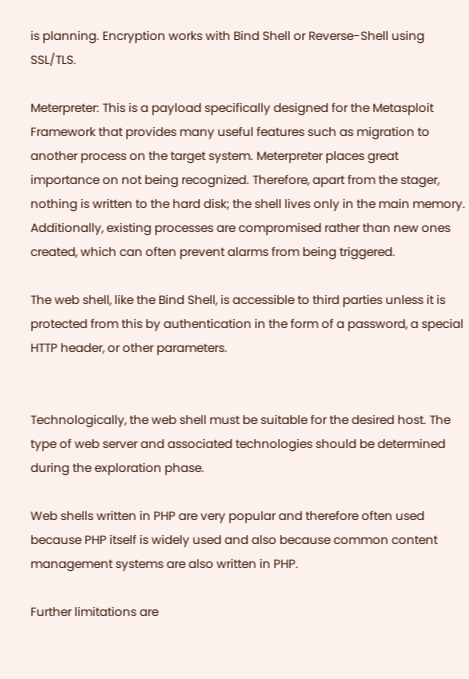is planning. Encryption works with Bind Shell or Reverse-Shell using SSL/TLS.

Meterpreter: This is a payload specifically designed for the Metasploit Framework that provides many useful features such as migration to another process on the target system. Meterpreter places great importance on not being recognized. Therefore, apart from the stager, nothing is written to the hard disk; the shell lives only in the main memory. Additionally, existing processes are compromised rather than new ones created, which can often prevent alarms from being triggered.

The web shell, like the Bind Shell, is accessible to third parties unless it is protected from this by authentication in the form of a password, a special HTTP header, or other parameters.


Technologically, the web shell must be suitable for the desired host. The type of web server and associated technologies should be determined during the exploration phase.

Web shells written in PHP are very popular and therefore often used because PHP itself is widely used and also because common content management systems are also written in PHP.

Further limitations are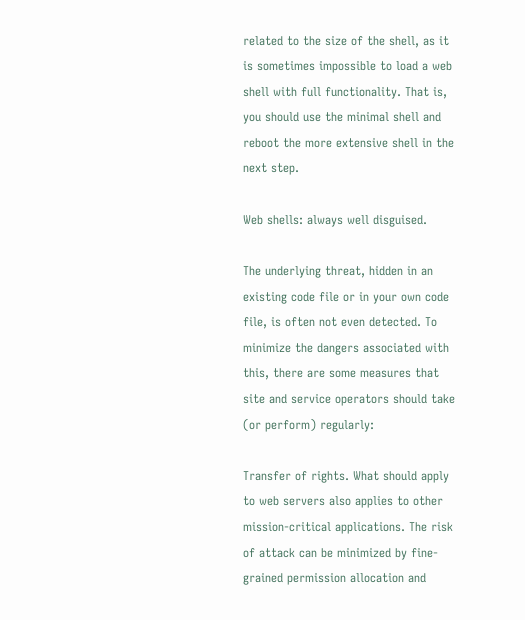related to the size of the shell, as it is sometimes impossible to load a web shell with full functionality. That is, you should use the minimal shell and reboot the more extensive shell in the next step.

Web shells: always well disguised.

The underlying threat, hidden in an existing code file or in your own code file, is often not even detected. To minimize the dangers associated with this, there are some measures that site and service operators should take (or perform) regularly:

Transfer of rights. What should apply to web servers also applies to other mission-critical applications. The risk of attack can be minimized by fine-grained permission allocation and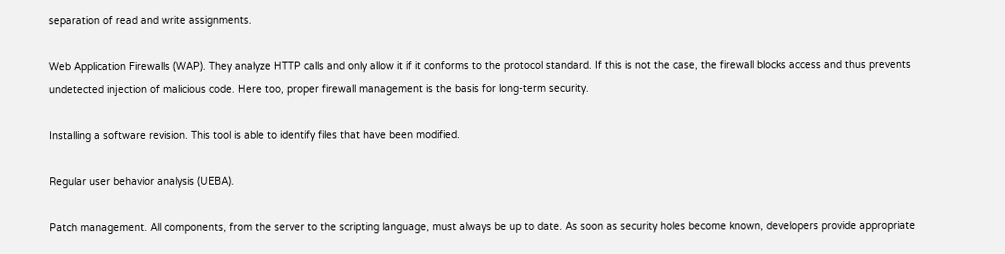separation of read and write assignments.

Web Application Firewalls (WAP). They analyze HTTP calls and only allow it if it conforms to the protocol standard. If this is not the case, the firewall blocks access and thus prevents undetected injection of malicious code. Here too, proper firewall management is the basis for long-term security.

Installing a software revision. This tool is able to identify files that have been modified.

Regular user behavior analysis (UEBA).

Patch management. All components, from the server to the scripting language, must always be up to date. As soon as security holes become known, developers provide appropriate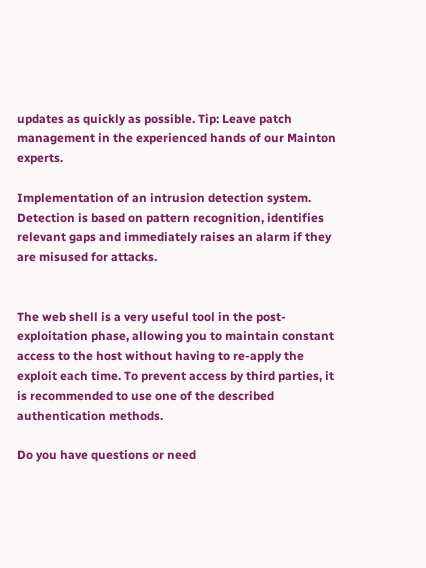updates as quickly as possible. Tip: Leave patch management in the experienced hands of our Mainton experts.

Implementation of an intrusion detection system. Detection is based on pattern recognition, identifies relevant gaps and immediately raises an alarm if they are misused for attacks.


The web shell is a very useful tool in the post-exploitation phase, allowing you to maintain constant access to the host without having to re-apply the exploit each time. To prevent access by third parties, it is recommended to use one of the described authentication methods.

Do you have questions or need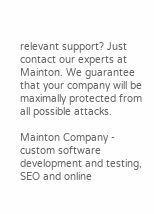relevant support? Just contact our experts at Mainton. We guarantee that your company will be maximally protected from all possible attacks.

Mainton Company - custom software development and testing, SEO and online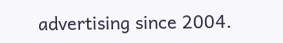advertising since 2004.